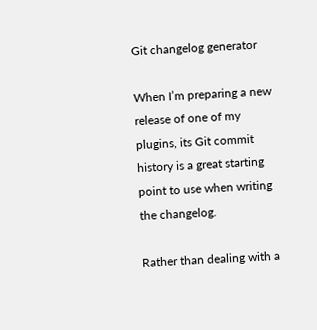Git changelog generator

When I’m preparing a new release of one of my plugins, its Git commit history is a great starting point to use when writing the changelog.

Rather than dealing with a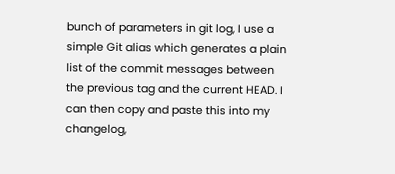bunch of parameters in git log, I use a simple Git alias which generates a plain list of the commit messages between the previous tag and the current HEAD. I can then copy and paste this into my changelog,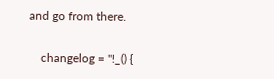and go from there.

    changelog = "!_() {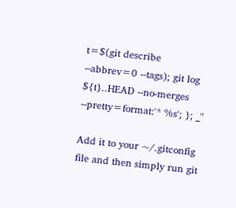t=$(git describe --abbrev=0 --tags); git log ${t}..HEAD --no-merges --pretty=format:'* %s'; }; _"

Add it to your ~/.gitconfig file and then simply run git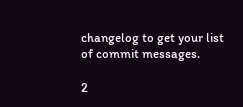changelog to get your list of commit messages.

2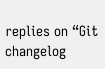replies on “Git changelog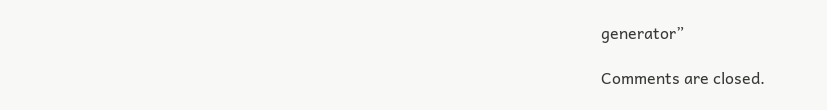generator”

Comments are closed.